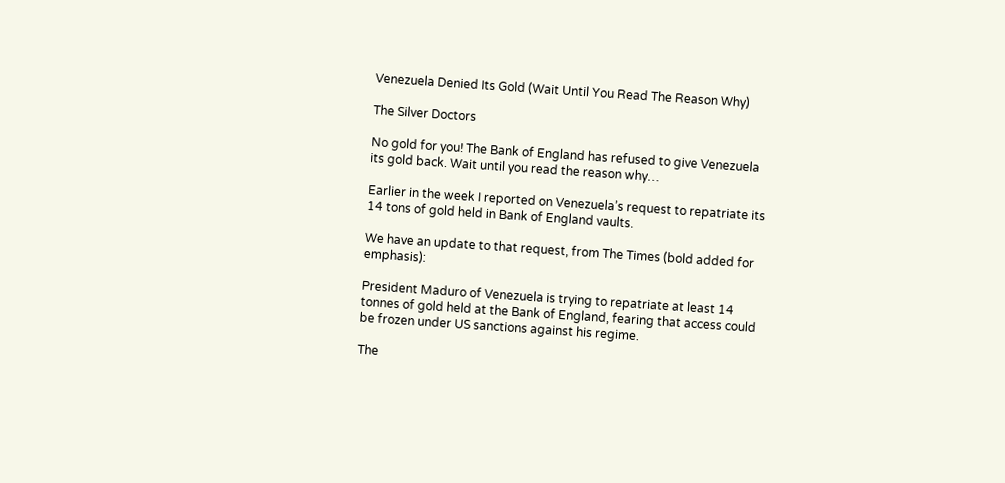Venezuela Denied Its Gold (Wait Until You Read The Reason Why)

The Silver Doctors

No gold for you! The Bank of England has refused to give Venezuela its gold back. Wait until you read the reason why…

Earlier in the week I reported on Venezuela’s request to repatriate its 14 tons of gold held in Bank of England vaults.

We have an update to that request, from The Times (bold added for emphasis):

President Maduro of Venezuela is trying to repatriate at least 14 tonnes of gold held at the Bank of England, fearing that access could be frozen under US sanctions against his regime.

The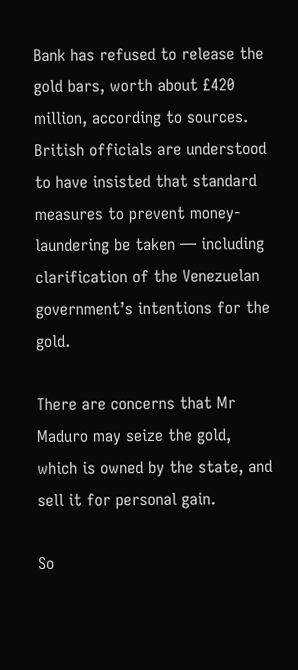Bank has refused to release the gold bars, worth about £420 million, according to sources. British officials are understood to have insisted that standard measures to prevent money-laundering be taken — including clarification of the Venezuelan government’s intentions for the gold.

There are concerns that Mr Maduro may seize the gold, which is owned by the state, and sell it for personal gain.

So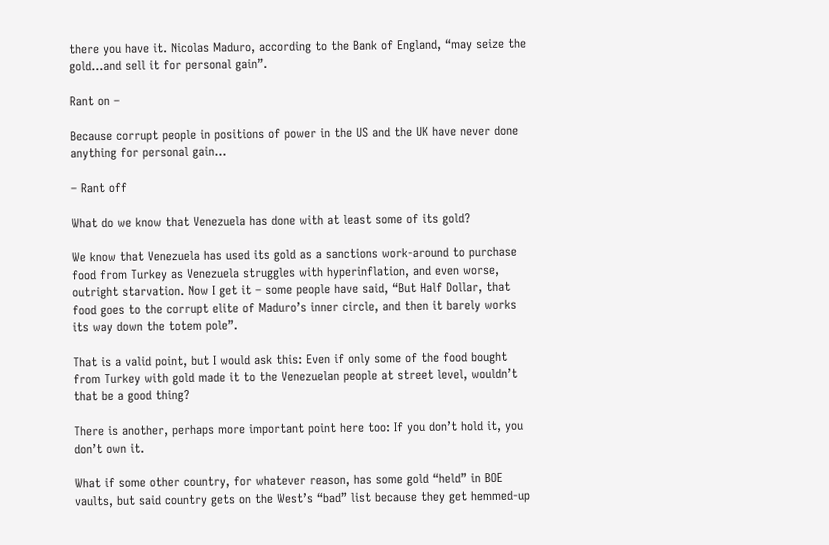there you have it. Nicolas Maduro, according to the Bank of England, “may seize the gold…and sell it for personal gain”.

Rant on –

Because corrupt people in positions of power in the US and the UK have never done anything for personal gain…

– Rant off

What do we know that Venezuela has done with at least some of its gold?

We know that Venezuela has used its gold as a sanctions work-around to purchase food from Turkey as Venezuela struggles with hyperinflation, and even worse, outright starvation. Now I get it – some people have said, “But Half Dollar, that food goes to the corrupt elite of Maduro’s inner circle, and then it barely works its way down the totem pole”.

That is a valid point, but I would ask this: Even if only some of the food bought from Turkey with gold made it to the Venezuelan people at street level, wouldn’t that be a good thing?

There is another, perhaps more important point here too: If you don’t hold it, you don’t own it.

What if some other country, for whatever reason, has some gold “held” in BOE vaults, but said country gets on the West’s “bad” list because they get hemmed-up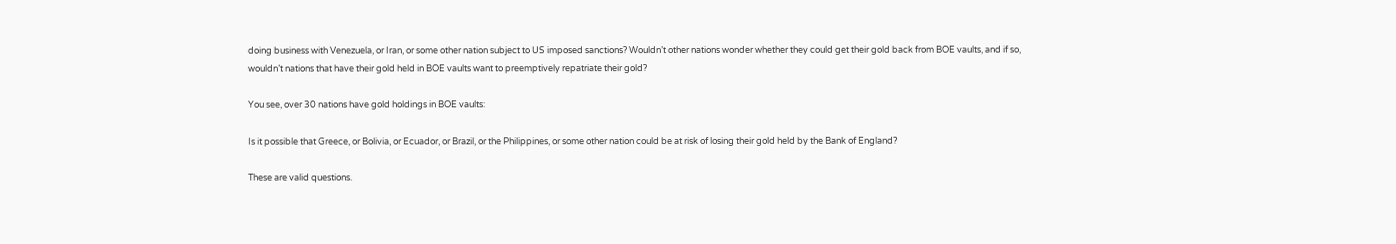doing business with Venezuela, or Iran, or some other nation subject to US imposed sanctions? Wouldn’t other nations wonder whether they could get their gold back from BOE vaults, and if so, wouldn’t nations that have their gold held in BOE vaults want to preemptively repatriate their gold?

You see, over 30 nations have gold holdings in BOE vaults:

Is it possible that Greece, or Bolivia, or Ecuador, or Brazil, or the Philippines, or some other nation could be at risk of losing their gold held by the Bank of England?

These are valid questions.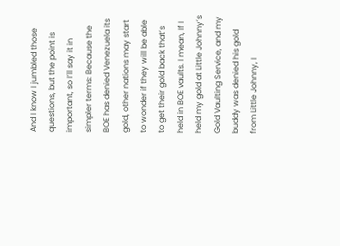And I know I jumbled those questions, but the point is important, so I’ll say it in simpler terms: Because the BOE has denied Venezuela its gold, other nations may start to wonder if they will be able to get their gold back that’s held in BOE vaults. I mean, If I held my gold at Little Johnny’s Gold Vaulting Service, and my buddy was denied his gold from Little Johnny, I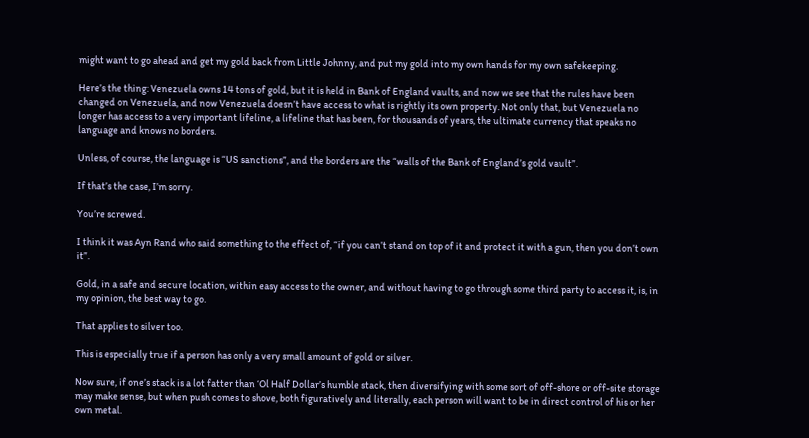might want to go ahead and get my gold back from Little Johnny, and put my gold into my own hands for my own safekeeping.

Here’s the thing: Venezuela owns 14 tons of gold, but it is held in Bank of England vaults, and now we see that the rules have been changed on Venezuela, and now Venezuela doesn’t have access to what is rightly its own property. Not only that, but Venezuela no longer has access to a very important lifeline, a lifeline that has been, for thousands of years, the ultimate currency that speaks no language and knows no borders.

Unless, of course, the language is “US sanctions”, and the borders are the “walls of the Bank of England’s gold vault”.

If that’s the case, I’m sorry.

You’re screwed.

I think it was Ayn Rand who said something to the effect of, “if you can’t stand on top of it and protect it with a gun, then you don’t own it”.

Gold, in a safe and secure location, within easy access to the owner, and without having to go through some third party to access it, is, in my opinion, the best way to go.

That applies to silver too.

This is especially true if a person has only a very small amount of gold or silver.

Now sure, if one’s stack is a lot fatter than ‘Ol Half Dollar’s humble stack, then diversifying with some sort of off-shore or off-site storage may make sense, but when push comes to shove, both figuratively and literally, each person will want to be in direct control of his or her own metal.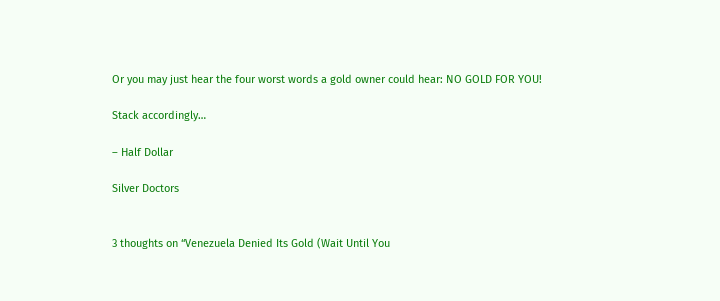Or you may just hear the four worst words a gold owner could hear: NO GOLD FOR YOU!

Stack accordingly…

– Half Dollar

Silver Doctors


3 thoughts on “Venezuela Denied Its Gold (Wait Until You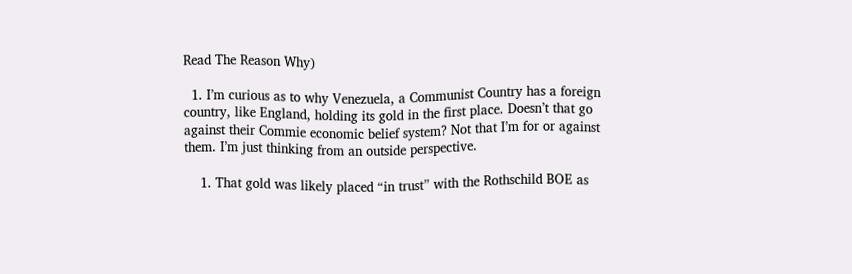Read The Reason Why)

  1. I’m curious as to why Venezuela, a Communist Country has a foreign country, like England, holding its gold in the first place. Doesn’t that go against their Commie economic belief system? Not that I’m for or against them. I’m just thinking from an outside perspective.

    1. That gold was likely placed “in trust” with the Rothschild BOE as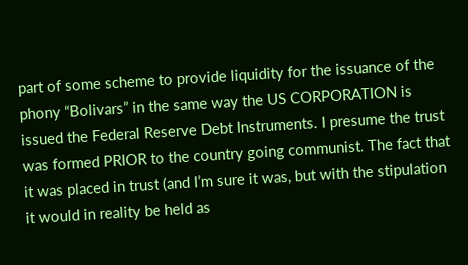part of some scheme to provide liquidity for the issuance of the phony “Bolivars” in the same way the US CORPORATION is issued the Federal Reserve Debt Instruments. I presume the trust was formed PRIOR to the country going communist. The fact that it was placed in trust (and I’m sure it was, but with the stipulation it would in reality be held as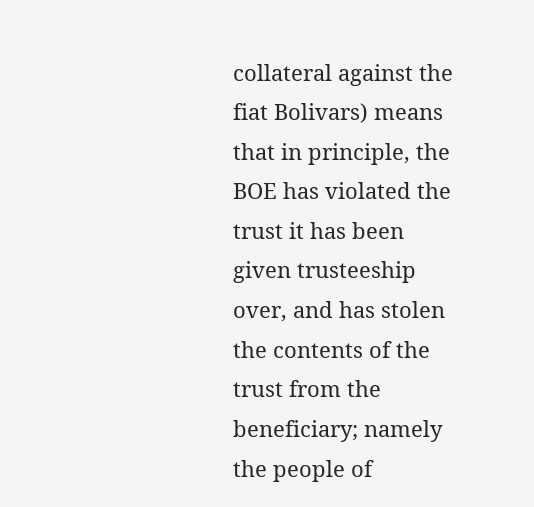collateral against the fiat Bolivars) means that in principle, the BOE has violated the trust it has been given trusteeship over, and has stolen the contents of the trust from the beneficiary; namely the people of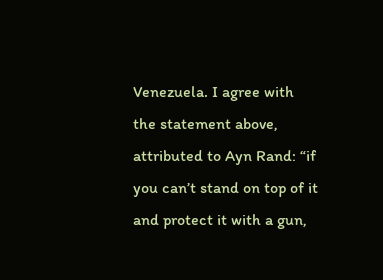Venezuela. I agree with the statement above, attributed to Ayn Rand: “if you can’t stand on top of it and protect it with a gun,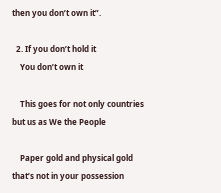then you don’t own it”.

  2. If you don’t hold it
    You don’t own it

    This goes for not only countries but us as We the People

    Paper gold and physical gold that’s not in your possession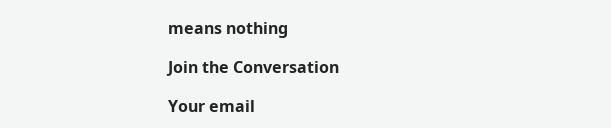means nothing

Join the Conversation

Your email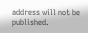address will not be published.